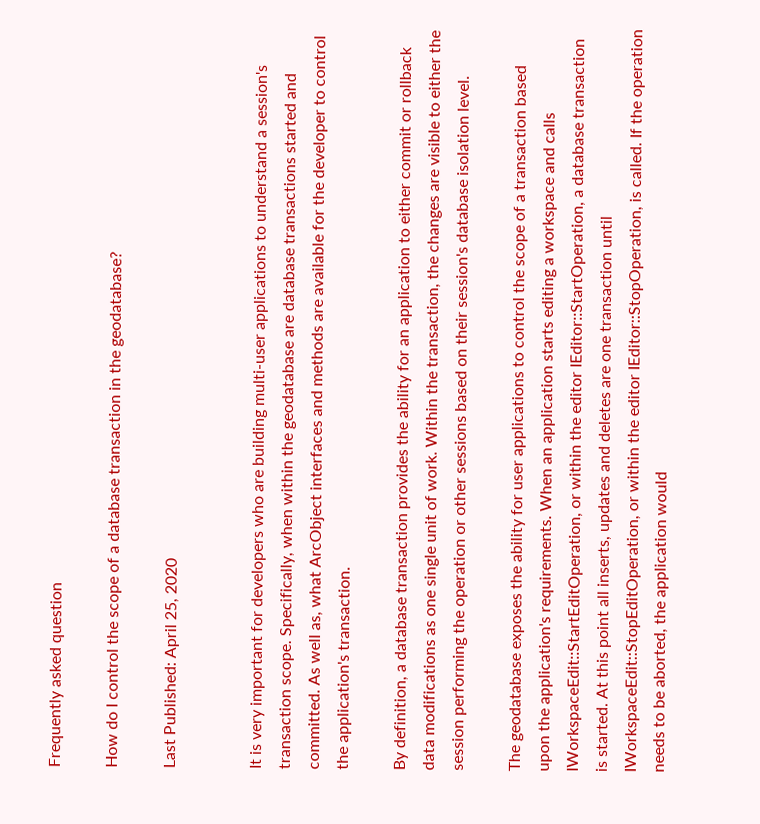Frequently asked question

How do I control the scope of a database transaction in the geodatabase?

Last Published: April 25, 2020


It is very important for developers who are building multi-user applications to understand a session's transaction scope. Specifically, when within the geodatabase are database transactions started and committed. As well as, what ArcObject interfaces and methods are available for the developer to control the application's transaction.

By definition, a database transaction provides the ability for an application to either commit or rollback data modifications as one single unit of work. Within the transaction, the changes are visible to either the session performing the operation or other sessions based on their session's database isolation level.

The geodatabase exposes the ability for user applications to control the scope of a transaction based upon the application's requirements. When an application starts editing a workspace and calls IWorkspaceEdit::StartEditOperation, or within the editor IEditor::StartOperation, a database transaction is started. At this point all inserts, updates and deletes are one transaction until IWorkspaceEdit::StopEditOperation, or within the editor IEditor::StopOperation, is called. If the operation needs to be aborted, the application would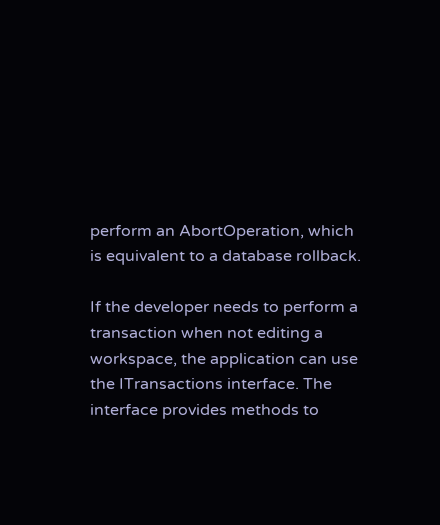perform an AbortOperation, which is equivalent to a database rollback.

If the developer needs to perform a transaction when not editing a workspace, the application can use the ITransactions interface. The interface provides methods to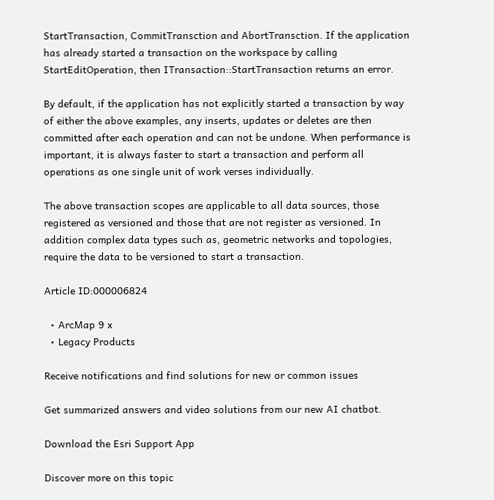StartTransaction, CommitTransction and AbortTransction. If the application has already started a transaction on the workspace by calling StartEditOperation, then ITransaction::StartTransaction returns an error.

By default, if the application has not explicitly started a transaction by way of either the above examples, any inserts, updates or deletes are then committed after each operation and can not be undone. When performance is important, it is always faster to start a transaction and perform all operations as one single unit of work verses individually.

The above transaction scopes are applicable to all data sources, those registered as versioned and those that are not register as versioned. In addition complex data types such as, geometric networks and topologies, require the data to be versioned to start a transaction.

Article ID:000006824

  • ArcMap 9 x
  • Legacy Products

Receive notifications and find solutions for new or common issues

Get summarized answers and video solutions from our new AI chatbot.

Download the Esri Support App

Discover more on this topic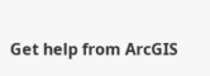Get help from ArcGIS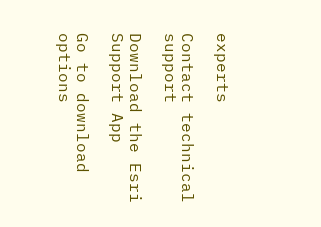experts

Contact technical support

Download the Esri Support App

Go to download options